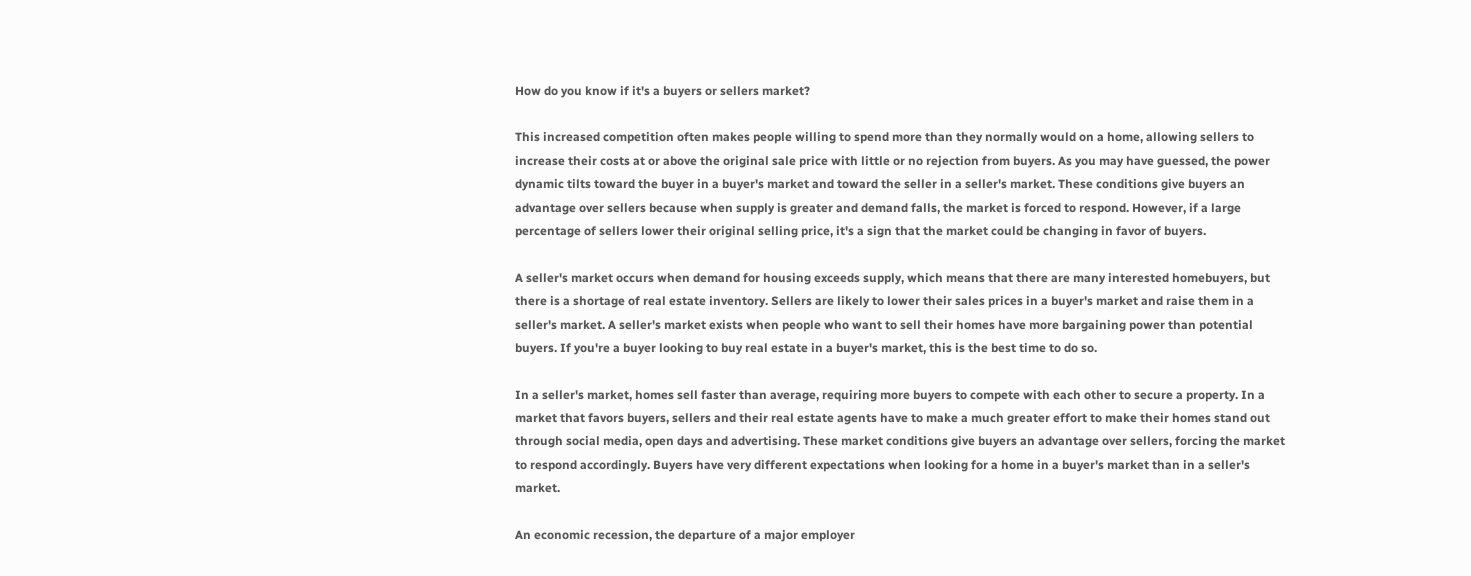How do you know if it's a buyers or sellers market?

This increased competition often makes people willing to spend more than they normally would on a home, allowing sellers to increase their costs at or above the original sale price with little or no rejection from buyers. As you may have guessed, the power dynamic tilts toward the buyer in a buyer's market and toward the seller in a seller's market. These conditions give buyers an advantage over sellers because when supply is greater and demand falls, the market is forced to respond. However, if a large percentage of sellers lower their original selling price, it's a sign that the market could be changing in favor of buyers.

A seller's market occurs when demand for housing exceeds supply, which means that there are many interested homebuyers, but there is a shortage of real estate inventory. Sellers are likely to lower their sales prices in a buyer's market and raise them in a seller's market. A seller's market exists when people who want to sell their homes have more bargaining power than potential buyers. If you're a buyer looking to buy real estate in a buyer's market, this is the best time to do so.

In a seller's market, homes sell faster than average, requiring more buyers to compete with each other to secure a property. In a market that favors buyers, sellers and their real estate agents have to make a much greater effort to make their homes stand out through social media, open days and advertising. These market conditions give buyers an advantage over sellers, forcing the market to respond accordingly. Buyers have very different expectations when looking for a home in a buyer's market than in a seller's market.

An economic recession, the departure of a major employer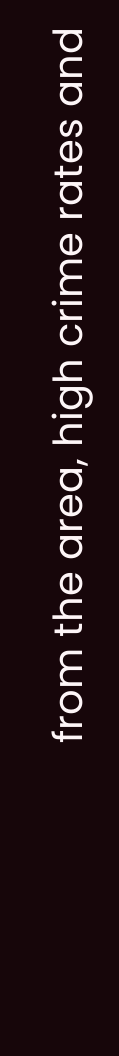from the area, high crime rates and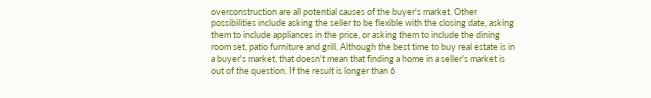overconstruction are all potential causes of the buyer's market. Other possibilities include asking the seller to be flexible with the closing date, asking them to include appliances in the price, or asking them to include the dining room set, patio furniture and grill. Although the best time to buy real estate is in a buyer's market, that doesn't mean that finding a home in a seller's market is out of the question. If the result is longer than 6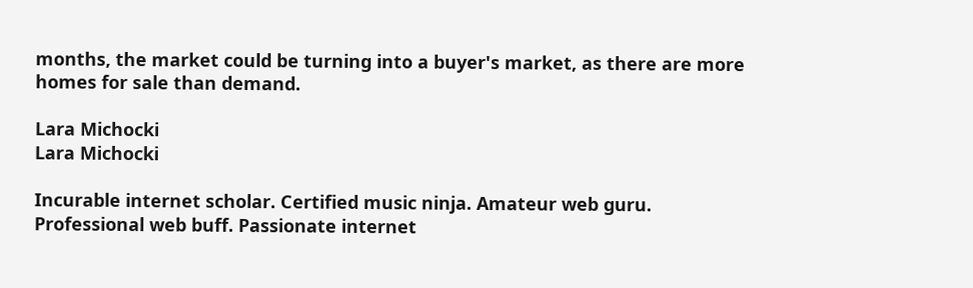months, the market could be turning into a buyer's market, as there are more homes for sale than demand.

Lara Michocki
Lara Michocki

Incurable internet scholar. Certified music ninja. Amateur web guru. Professional web buff. Passionate internet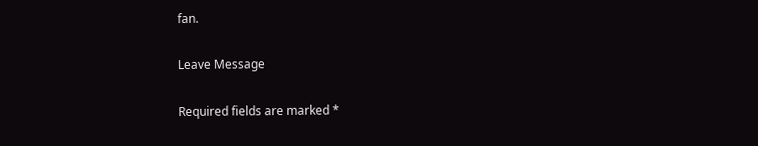fan.

Leave Message

Required fields are marked *